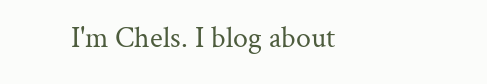I'm Chels. I blog about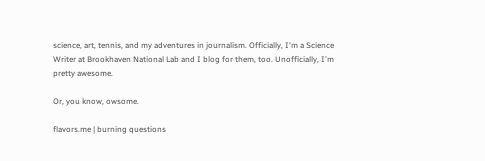science, art, tennis, and my adventures in journalism. Officially, I'm a Science Writer at Brookhaven National Lab and I blog for them, too. Unofficially, I'm pretty awesome.

Or, you know, owsome.

flavors.me | burning questions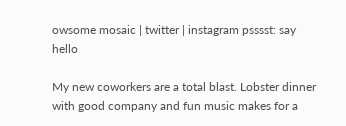owsome mosaic | twitter | instagram psssst: say hello

My new coworkers are a total blast. Lobster dinner with good company and fun music makes for a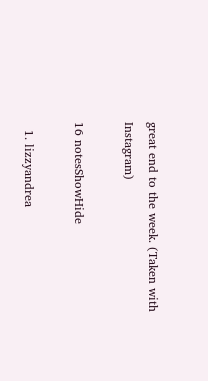great end to the week. (Taken with Instagram)

16 notesShowHide

  1. lizzyandrea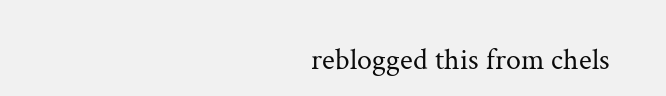reblogged this from chels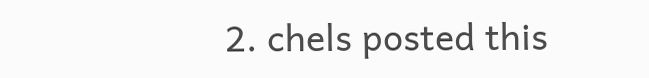2. chels posted this